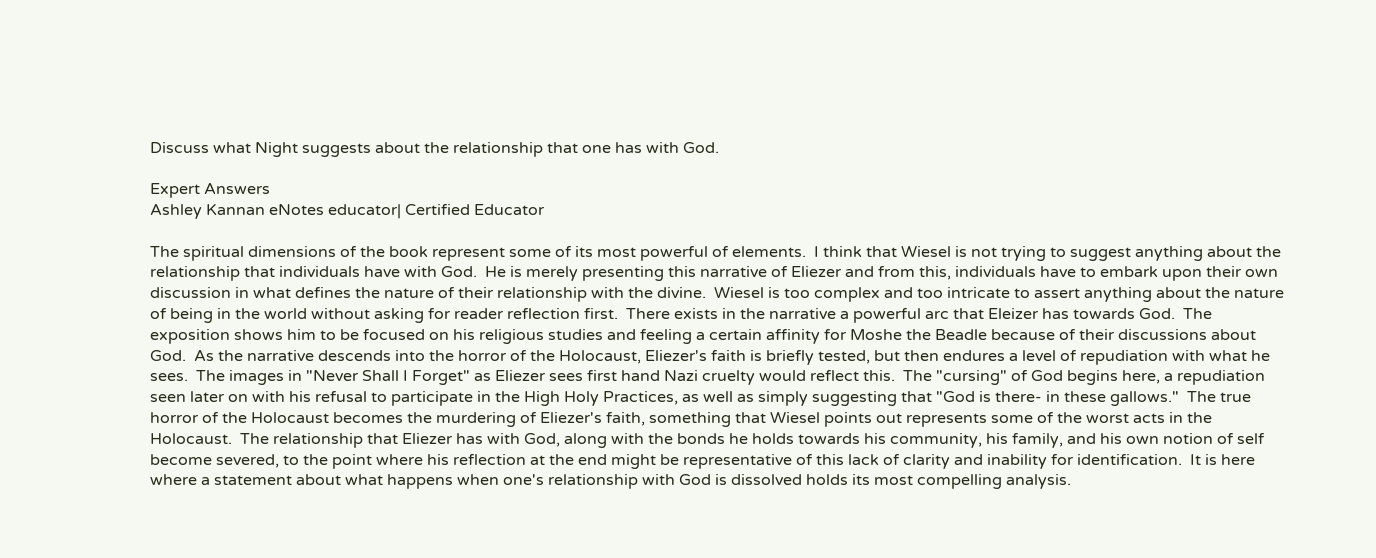Discuss what Night suggests about the relationship that one has with God.

Expert Answers
Ashley Kannan eNotes educator| Certified Educator

The spiritual dimensions of the book represent some of its most powerful of elements.  I think that Wiesel is not trying to suggest anything about the relationship that individuals have with God.  He is merely presenting this narrative of Eliezer and from this, individuals have to embark upon their own discussion in what defines the nature of their relationship with the divine.  Wiesel is too complex and too intricate to assert anything about the nature of being in the world without asking for reader reflection first.  There exists in the narrative a powerful arc that Eleizer has towards God.  The exposition shows him to be focused on his religious studies and feeling a certain affinity for Moshe the Beadle because of their discussions about God.  As the narrative descends into the horror of the Holocaust, Eliezer's faith is briefly tested, but then endures a level of repudiation with what he sees.  The images in "Never Shall I Forget" as Eliezer sees first hand Nazi cruelty would reflect this.  The "cursing" of God begins here, a repudiation seen later on with his refusal to participate in the High Holy Practices, as well as simply suggesting that "God is there- in these gallows."  The true horror of the Holocaust becomes the murdering of Eliezer's faith, something that Wiesel points out represents some of the worst acts in the Holocaust.  The relationship that Eliezer has with God, along with the bonds he holds towards his community, his family, and his own notion of self become severed, to the point where his reflection at the end might be representative of this lack of clarity and inability for identification.  It is here where a statement about what happens when one's relationship with God is dissolved holds its most compelling analysis.